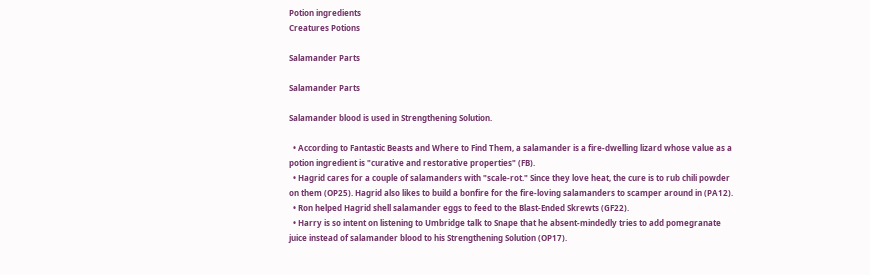Potion ingredients
Creatures Potions

Salamander Parts

Salamander Parts

Salamander blood is used in Strengthening Solution.

  • According to Fantastic Beasts and Where to Find Them, a salamander is a fire-dwelling lizard whose value as a potion ingredient is "curative and restorative properties" (FB).
  • Hagrid cares for a couple of salamanders with "scale-rot." Since they love heat, the cure is to rub chili powder on them (OP25). Hagrid also likes to build a bonfire for the fire-loving salamanders to scamper around in (PA12).
  • Ron helped Hagrid shell salamander eggs to feed to the Blast-Ended Skrewts (GF22).
  • Harry is so intent on listening to Umbridge talk to Snape that he absent-mindedly tries to add pomegranate juice instead of salamander blood to his Strengthening Solution (OP17).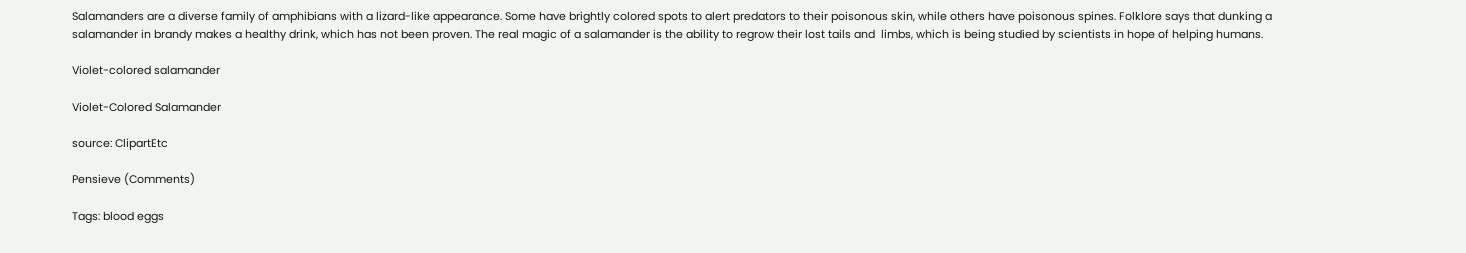Salamanders are a diverse family of amphibians with a lizard-like appearance. Some have brightly colored spots to alert predators to their poisonous skin, while others have poisonous spines. Folklore says that dunking a salamander in brandy makes a healthy drink, which has not been proven. The real magic of a salamander is the ability to regrow their lost tails and  limbs, which is being studied by scientists in hope of helping humans.

Violet-colored salamander

Violet-Colored Salamander

source: ClipartEtc

Pensieve (Comments)

Tags: blood eggs